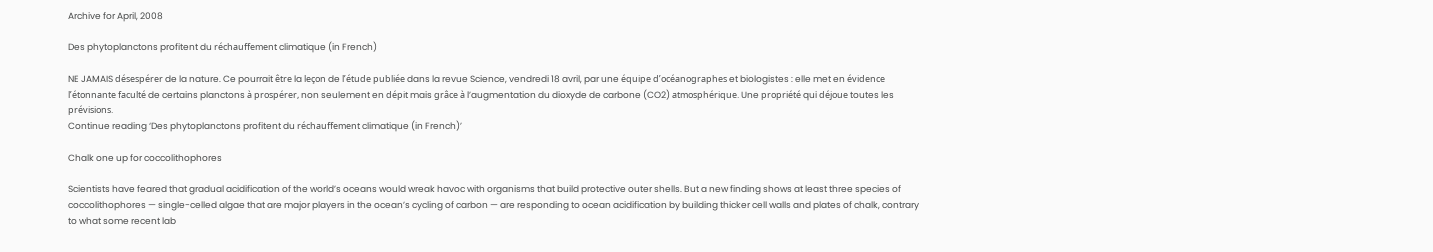Archive for April, 2008

Des phytoplanctons profitent du réchauffement climatique (in French)

NE JAMAIS désespérer de la nature. Ce pourrait être la leçon de l’étude publiée dans la revue Science, vendredi 18 avril, par une équipe d’océanographes et biologistes : elle met en évidence l’étonnante faculté de certains planctons à prospérer, non seulement en dépit mais grâce à l’augmentation du dioxyde de carbone (CO2) atmosphérique. Une propriété qui déjoue toutes les prévisions.
Continue reading ‘Des phytoplanctons profitent du réchauffement climatique (in French)’

Chalk one up for coccolithophores

Scientists have feared that gradual acidification of the world’s oceans would wreak havoc with organisms that build protective outer shells. But a new finding shows at least three species of coccolithophores — single-celled algae that are major players in the ocean’s cycling of carbon — are responding to ocean acidification by building thicker cell walls and plates of chalk, contrary to what some recent lab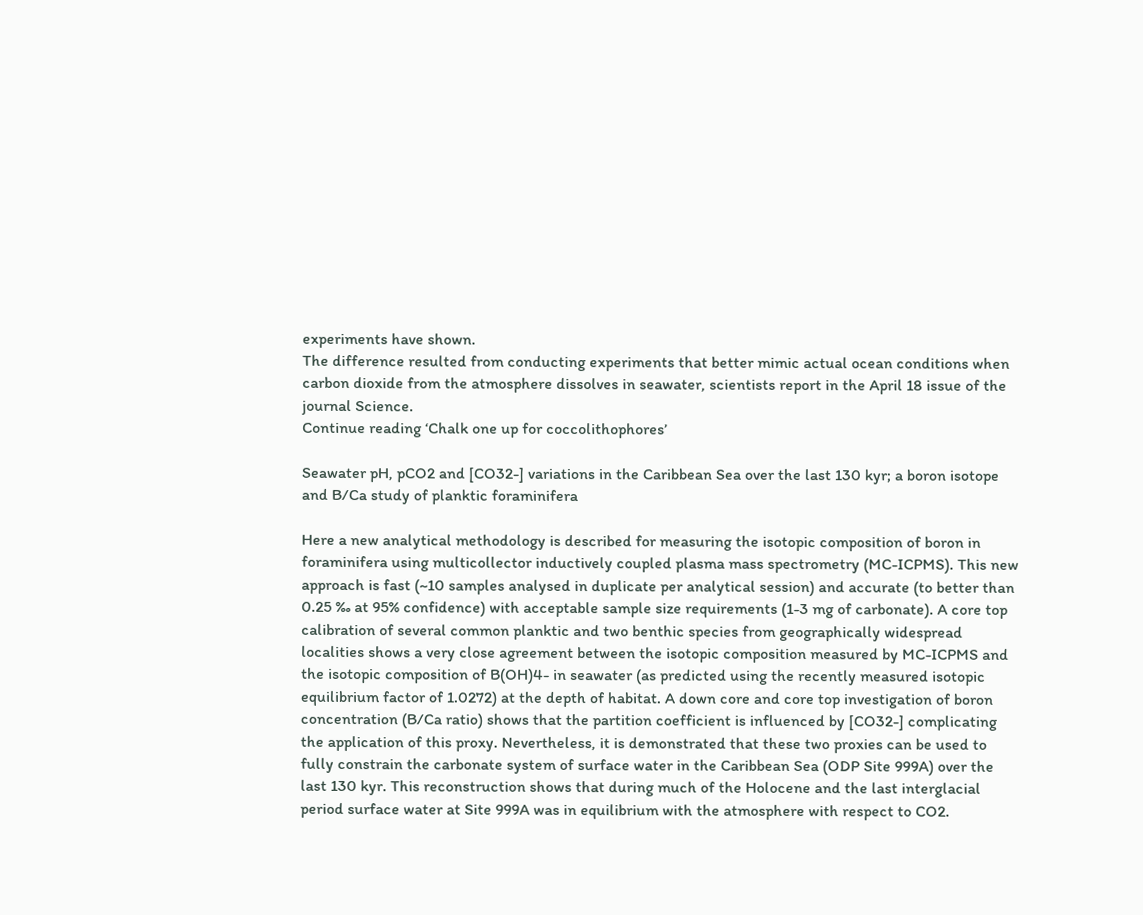experiments have shown.
The difference resulted from conducting experiments that better mimic actual ocean conditions when carbon dioxide from the atmosphere dissolves in seawater, scientists report in the April 18 issue of the journal Science.
Continue reading ‘Chalk one up for coccolithophores’

Seawater pH, pCO2 and [CO32-] variations in the Caribbean Sea over the last 130 kyr; a boron isotope and B/Ca study of planktic foraminifera

Here a new analytical methodology is described for measuring the isotopic composition of boron in foraminifera using multicollector inductively coupled plasma mass spectrometry (MC-ICPMS). This new approach is fast (~10 samples analysed in duplicate per analytical session) and accurate (to better than 0.25 ‰ at 95% confidence) with acceptable sample size requirements (1-3 mg of carbonate). A core top calibration of several common planktic and two benthic species from geographically widespread localities shows a very close agreement between the isotopic composition measured by MC-ICPMS and the isotopic composition of B(OH)4- in seawater (as predicted using the recently measured isotopic equilibrium factor of 1.0272) at the depth of habitat. A down core and core top investigation of boron concentration (B/Ca ratio) shows that the partition coefficient is influenced by [CO32-] complicating the application of this proxy. Nevertheless, it is demonstrated that these two proxies can be used to fully constrain the carbonate system of surface water in the Caribbean Sea (ODP Site 999A) over the last 130 kyr. This reconstruction shows that during much of the Holocene and the last interglacial period surface water at Site 999A was in equilibrium with the atmosphere with respect to CO2.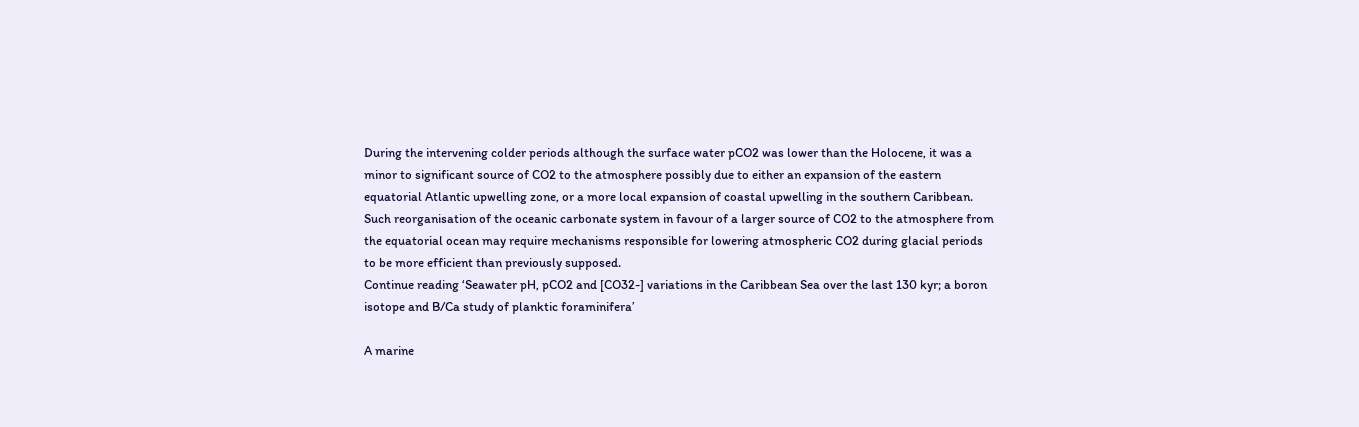During the intervening colder periods although the surface water pCO2 was lower than the Holocene, it was a minor to significant source of CO2 to the atmosphere possibly due to either an expansion of the eastern equatorial Atlantic upwelling zone, or a more local expansion of coastal upwelling in the southern Caribbean. Such reorganisation of the oceanic carbonate system in favour of a larger source of CO2 to the atmosphere from the equatorial ocean may require mechanisms responsible for lowering atmospheric CO2 during glacial periods to be more efficient than previously supposed.
Continue reading ‘Seawater pH, pCO2 and [CO32-] variations in the Caribbean Sea over the last 130 kyr; a boron isotope and B/Ca study of planktic foraminifera’

A marine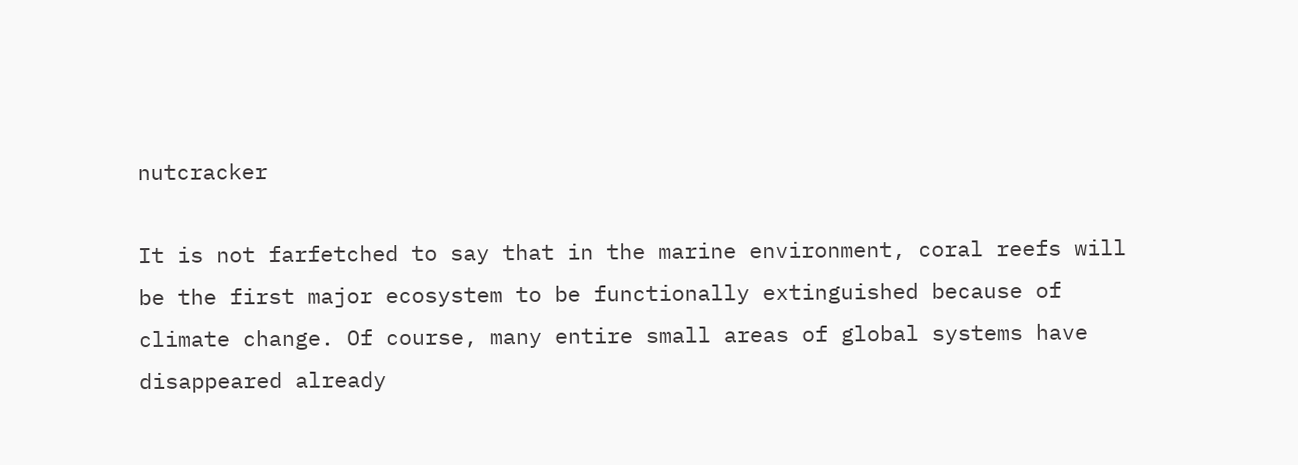nutcracker

It is not farfetched to say that in the marine environment, coral reefs will be the first major ecosystem to be functionally extinguished because of climate change. Of course, many entire small areas of global systems have disappeared already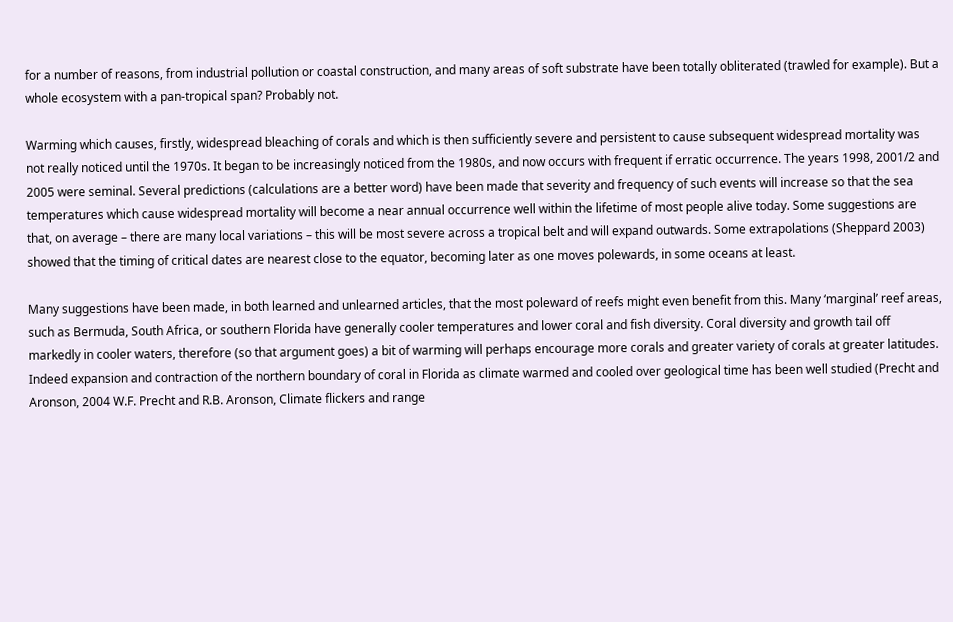for a number of reasons, from industrial pollution or coastal construction, and many areas of soft substrate have been totally obliterated (trawled for example). But a whole ecosystem with a pan-tropical span? Probably not.

Warming which causes, firstly, widespread bleaching of corals and which is then sufficiently severe and persistent to cause subsequent widespread mortality was not really noticed until the 1970s. It began to be increasingly noticed from the 1980s, and now occurs with frequent if erratic occurrence. The years 1998, 2001/2 and 2005 were seminal. Several predictions (calculations are a better word) have been made that severity and frequency of such events will increase so that the sea temperatures which cause widespread mortality will become a near annual occurrence well within the lifetime of most people alive today. Some suggestions are that, on average – there are many local variations – this will be most severe across a tropical belt and will expand outwards. Some extrapolations (Sheppard 2003) showed that the timing of critical dates are nearest close to the equator, becoming later as one moves polewards, in some oceans at least.

Many suggestions have been made, in both learned and unlearned articles, that the most poleward of reefs might even benefit from this. Many ‘marginal’ reef areas, such as Bermuda, South Africa, or southern Florida have generally cooler temperatures and lower coral and fish diversity. Coral diversity and growth tail off markedly in cooler waters, therefore (so that argument goes) a bit of warming will perhaps encourage more corals and greater variety of corals at greater latitudes. Indeed expansion and contraction of the northern boundary of coral in Florida as climate warmed and cooled over geological time has been well studied (Precht and Aronson, 2004 W.F. Precht and R.B. Aronson, Climate flickers and range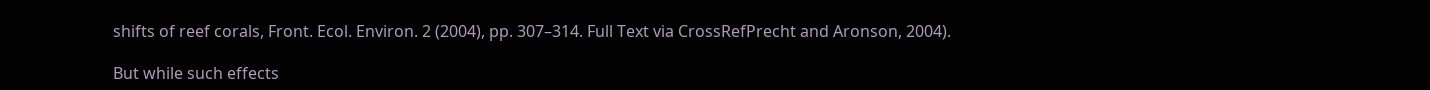shifts of reef corals, Front. Ecol. Environ. 2 (2004), pp. 307–314. Full Text via CrossRefPrecht and Aronson, 2004).

But while such effects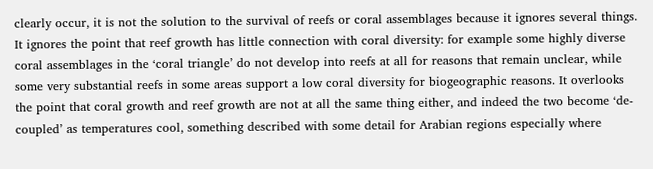clearly occur, it is not the solution to the survival of reefs or coral assemblages because it ignores several things. It ignores the point that reef growth has little connection with coral diversity: for example some highly diverse coral assemblages in the ‘coral triangle’ do not develop into reefs at all for reasons that remain unclear, while some very substantial reefs in some areas support a low coral diversity for biogeographic reasons. It overlooks the point that coral growth and reef growth are not at all the same thing either, and indeed the two become ‘de-coupled’ as temperatures cool, something described with some detail for Arabian regions especially where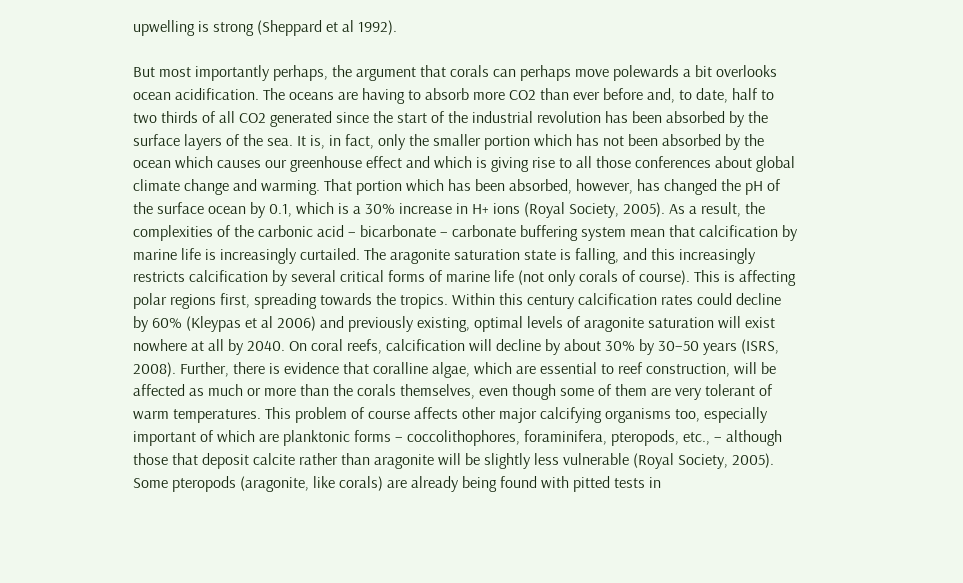upwelling is strong (Sheppard et al 1992).

But most importantly perhaps, the argument that corals can perhaps move polewards a bit overlooks ocean acidification. The oceans are having to absorb more CO2 than ever before and, to date, half to two thirds of all CO2 generated since the start of the industrial revolution has been absorbed by the surface layers of the sea. It is, in fact, only the smaller portion which has not been absorbed by the ocean which causes our greenhouse effect and which is giving rise to all those conferences about global climate change and warming. That portion which has been absorbed, however, has changed the pH of the surface ocean by 0.1, which is a 30% increase in H+ ions (Royal Society, 2005). As a result, the complexities of the carbonic acid – bicarbonate – carbonate buffering system mean that calcification by marine life is increasingly curtailed. The aragonite saturation state is falling, and this increasingly restricts calcification by several critical forms of marine life (not only corals of course). This is affecting polar regions first, spreading towards the tropics. Within this century calcification rates could decline by 60% (Kleypas et al 2006) and previously existing, optimal levels of aragonite saturation will exist nowhere at all by 2040. On coral reefs, calcification will decline by about 30% by 30–50 years (ISRS, 2008). Further, there is evidence that coralline algae, which are essential to reef construction, will be affected as much or more than the corals themselves, even though some of them are very tolerant of warm temperatures. This problem of course affects other major calcifying organisms too, especially important of which are planktonic forms – coccolithophores, foraminifera, pteropods, etc., – although those that deposit calcite rather than aragonite will be slightly less vulnerable (Royal Society, 2005). Some pteropods (aragonite, like corals) are already being found with pitted tests in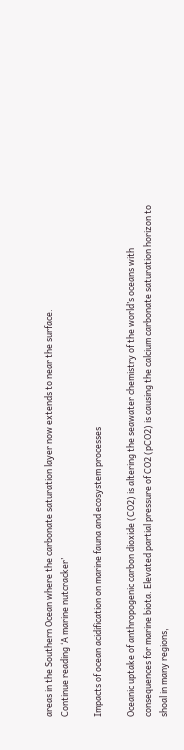areas in the Southern Ocean where the carbonate saturation layer now extends to near the surface.
Continue reading ‘A marine nutcracker’

Impacts of ocean acidification on marine fauna and ecosystem processes

Oceanic uptake of anthropogenic carbon dioxide (CO2) is altering the seawater chemistry of the world’s oceans with consequences for marine biota. Elevated partial pressure of CO2 (pCO2) is causing the calcium carbonate saturation horizon to shoal in many regions,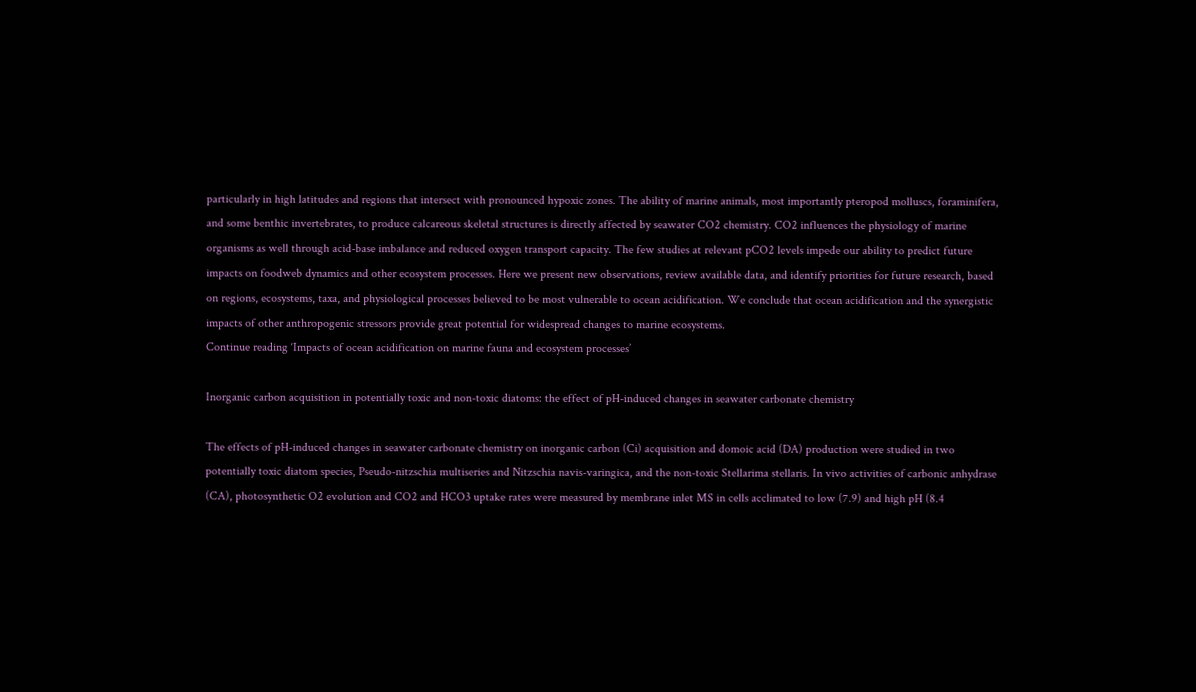particularly in high latitudes and regions that intersect with pronounced hypoxic zones. The ability of marine animals, most importantly pteropod molluscs, foraminifera, and some benthic invertebrates, to produce calcareous skeletal structures is directly affected by seawater CO2 chemistry. CO2 influences the physiology of marine organisms as well through acid-base imbalance and reduced oxygen transport capacity. The few studies at relevant pCO2 levels impede our ability to predict future impacts on foodweb dynamics and other ecosystem processes. Here we present new observations, review available data, and identify priorities for future research, based on regions, ecosystems, taxa, and physiological processes believed to be most vulnerable to ocean acidification. We conclude that ocean acidification and the synergistic impacts of other anthropogenic stressors provide great potential for widespread changes to marine ecosystems.
Continue reading ‘Impacts of ocean acidification on marine fauna and ecosystem processes’

Inorganic carbon acquisition in potentially toxic and non-toxic diatoms: the effect of pH-induced changes in seawater carbonate chemistry

The effects of pH-induced changes in seawater carbonate chemistry on inorganic carbon (Ci) acquisition and domoic acid (DA) production were studied in two potentially toxic diatom species, Pseudo-nitzschia multiseries and Nitzschia navis-varingica, and the non-toxic Stellarima stellaris. In vivo activities of carbonic anhydrase (CA), photosynthetic O2 evolution and CO2 and HCO3 uptake rates were measured by membrane inlet MS in cells acclimated to low (7.9) and high pH (8.4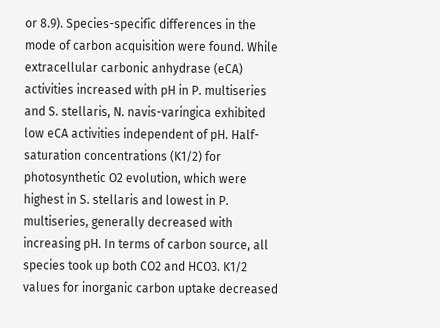or 8.9). Species-specific differences in the mode of carbon acquisition were found. While extracellular carbonic anhydrase (eCA) activities increased with pH in P. multiseries and S. stellaris, N. navis-varingica exhibited low eCA activities independent of pH. Half-saturation concentrations (K1/2) for photosynthetic O2 evolution, which were highest in S. stellaris and lowest in P. multiseries, generally decreased with increasing pH. In terms of carbon source, all species took up both CO2 and HCO3. K1/2 values for inorganic carbon uptake decreased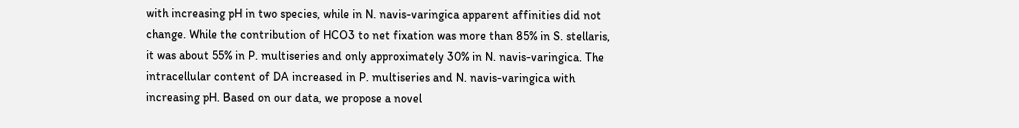with increasing pH in two species, while in N. navis-varingica apparent affinities did not change. While the contribution of HCO3 to net fixation was more than 85% in S. stellaris, it was about 55% in P. multiseries and only approximately 30% in N. navis-varingica. The intracellular content of DA increased in P. multiseries and N. navis-varingica with increasing pH. Based on our data, we propose a novel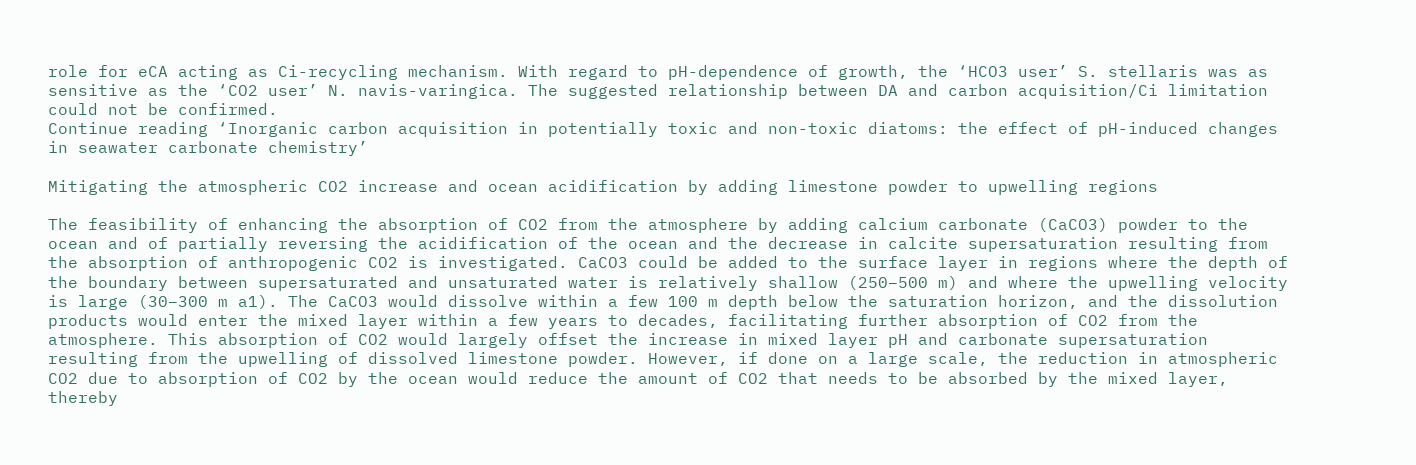role for eCA acting as Ci-recycling mechanism. With regard to pH-dependence of growth, the ‘HCO3 user’ S. stellaris was as sensitive as the ‘CO2 user’ N. navis-varingica. The suggested relationship between DA and carbon acquisition/Ci limitation could not be confirmed.
Continue reading ‘Inorganic carbon acquisition in potentially toxic and non-toxic diatoms: the effect of pH-induced changes in seawater carbonate chemistry’

Mitigating the atmospheric CO2 increase and ocean acidification by adding limestone powder to upwelling regions

The feasibility of enhancing the absorption of CO2 from the atmosphere by adding calcium carbonate (CaCO3) powder to the ocean and of partially reversing the acidification of the ocean and the decrease in calcite supersaturation resulting from the absorption of anthropogenic CO2 is investigated. CaCO3 could be added to the surface layer in regions where the depth of the boundary between supersaturated and unsaturated water is relatively shallow (250–500 m) and where the upwelling velocity is large (30–300 m a1). The CaCO3 would dissolve within a few 100 m depth below the saturation horizon, and the dissolution products would enter the mixed layer within a few years to decades, facilitating further absorption of CO2 from the atmosphere. This absorption of CO2 would largely offset the increase in mixed layer pH and carbonate supersaturation resulting from the upwelling of dissolved limestone powder. However, if done on a large scale, the reduction in atmospheric CO2 due to absorption of CO2 by the ocean would reduce the amount of CO2 that needs to be absorbed by the mixed layer, thereby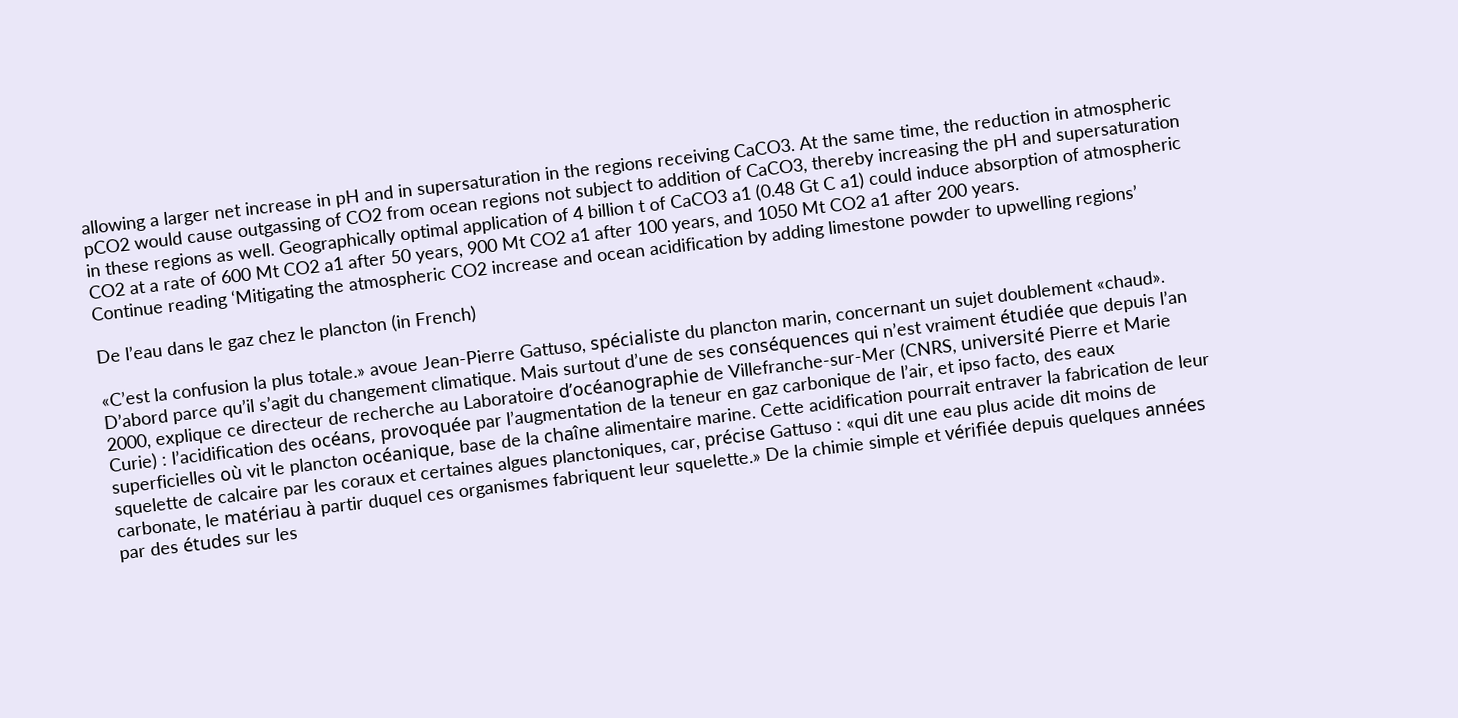allowing a larger net increase in pH and in supersaturation in the regions receiving CaCO3. At the same time, the reduction in atmospheric pCO2 would cause outgassing of CO2 from ocean regions not subject to addition of CaCO3, thereby increasing the pH and supersaturation in these regions as well. Geographically optimal application of 4 billion t of CaCO3 a1 (0.48 Gt C a1) could induce absorption of atmospheric CO2 at a rate of 600 Mt CO2 a1 after 50 years, 900 Mt CO2 a1 after 100 years, and 1050 Mt CO2 a1 after 200 years.
Continue reading ‘Mitigating the atmospheric CO2 increase and ocean acidification by adding limestone powder to upwelling regions’

De l’eau dans le gaz chez le plancton (in French)

«C’est la confusion la plus totale.» avoue Jean-Pierre Gattuso, spécialiste du plancton marin, concernant un sujet doublement «chaud». D’abord parce qu’il s’agit du changement climatique. Mais surtout d’une de ses conséquences qui n’est vraiment étudiée que depuis l’an 2000, explique ce directeur de recherche au Laboratoire d’océanographie de Villefranche-sur-Mer (CNRS, université Pierre et Marie Curie) : l’acidification des océans, provoquée par l’augmentation de la teneur en gaz carbonique de l’air, et ipso facto, des eaux superficielles où vit le plancton océanique, base de la chaîne alimentaire marine. Cette acidification pourrait entraver la fabrication de leur squelette de calcaire par les coraux et certaines algues planctoniques, car, précise Gattuso : «qui dit une eau plus acide dit moins de carbonate, le matériau à partir duquel ces organismes fabriquent leur squelette.» De la chimie simple et vérifiée depuis quelques années par des études sur les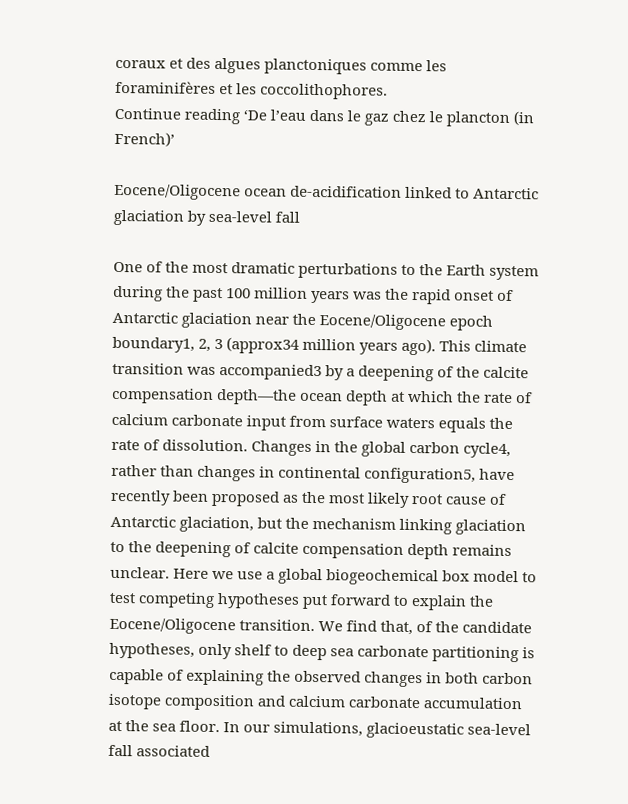coraux et des algues planctoniques comme les foraminifères et les coccolithophores.
Continue reading ‘De l’eau dans le gaz chez le plancton (in French)’

Eocene/Oligocene ocean de-acidification linked to Antarctic glaciation by sea-level fall

One of the most dramatic perturbations to the Earth system during the past 100 million years was the rapid onset of Antarctic glaciation near the Eocene/Oligocene epoch boundary1, 2, 3 (approx34 million years ago). This climate transition was accompanied3 by a deepening of the calcite compensation depth—the ocean depth at which the rate of calcium carbonate input from surface waters equals the rate of dissolution. Changes in the global carbon cycle4, rather than changes in continental configuration5, have recently been proposed as the most likely root cause of Antarctic glaciation, but the mechanism linking glaciation to the deepening of calcite compensation depth remains unclear. Here we use a global biogeochemical box model to test competing hypotheses put forward to explain the Eocene/Oligocene transition. We find that, of the candidate hypotheses, only shelf to deep sea carbonate partitioning is capable of explaining the observed changes in both carbon isotope composition and calcium carbonate accumulation at the sea floor. In our simulations, glacioeustatic sea-level fall associated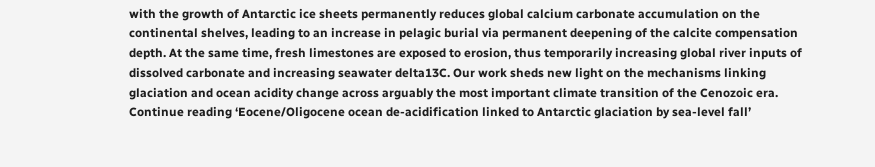with the growth of Antarctic ice sheets permanently reduces global calcium carbonate accumulation on the continental shelves, leading to an increase in pelagic burial via permanent deepening of the calcite compensation depth. At the same time, fresh limestones are exposed to erosion, thus temporarily increasing global river inputs of dissolved carbonate and increasing seawater delta13C. Our work sheds new light on the mechanisms linking glaciation and ocean acidity change across arguably the most important climate transition of the Cenozoic era. Continue reading ‘Eocene/Oligocene ocean de-acidification linked to Antarctic glaciation by sea-level fall’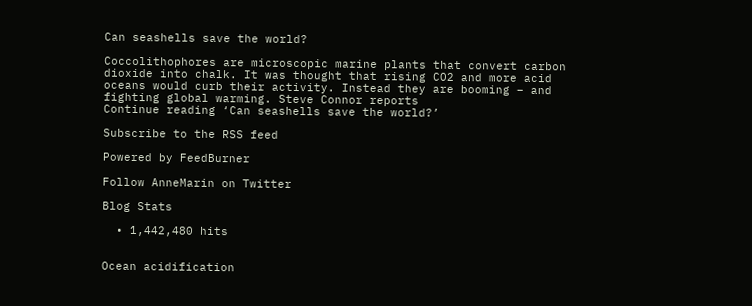Can seashells save the world?

Coccolithophores are microscopic marine plants that convert carbon dioxide into chalk. It was thought that rising CO2 and more acid oceans would curb their activity. Instead they are booming – and fighting global warming. Steve Connor reports
Continue reading ‘Can seashells save the world?’

Subscribe to the RSS feed

Powered by FeedBurner

Follow AnneMarin on Twitter

Blog Stats

  • 1,442,480 hits


Ocean acidification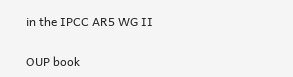in the IPCC AR5 WG II

OUP book